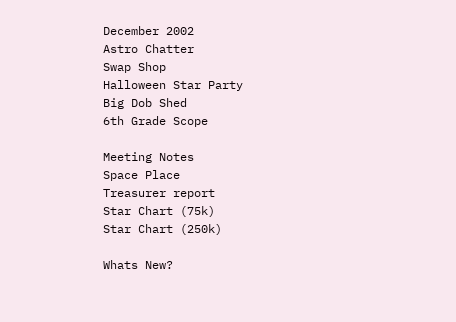December 2002
Astro Chatter
Swap Shop
Halloween Star Party
Big Dob Shed
6th Grade Scope

Meeting Notes
Space Place
Treasurer report
Star Chart (75k)
Star Chart (250k)

Whats New?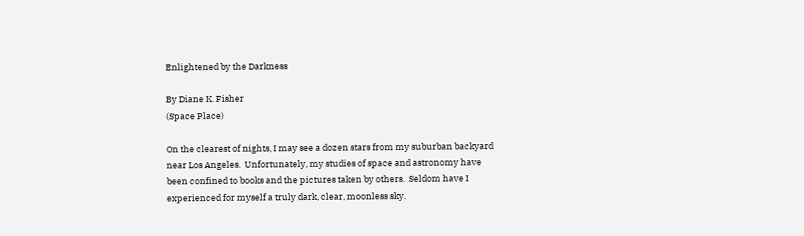Enlightened by the Darkness

By Diane K. Fisher
(Space Place)

On the clearest of nights, I may see a dozen stars from my suburban backyard near Los Angeles.  Unfortunately, my studies of space and astronomy have been confined to books and the pictures taken by others.  Seldom have I experienced for myself a truly dark, clear, moonless sky.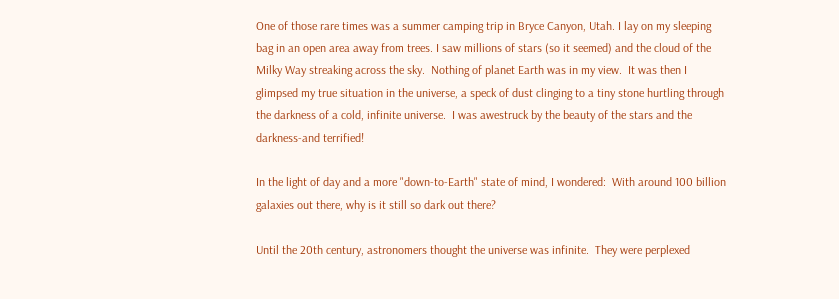One of those rare times was a summer camping trip in Bryce Canyon, Utah. I lay on my sleeping bag in an open area away from trees. I saw millions of stars (so it seemed) and the cloud of the Milky Way streaking across the sky.  Nothing of planet Earth was in my view.  It was then I glimpsed my true situation in the universe, a speck of dust clinging to a tiny stone hurtling through the darkness of a cold, infinite universe.  I was awestruck by the beauty of the stars and the darkness-and terrified!

In the light of day and a more "down-to-Earth" state of mind, I wondered:  With around 100 billion galaxies out there, why is it still so dark out there?

Until the 20th century, astronomers thought the universe was infinite.  They were perplexed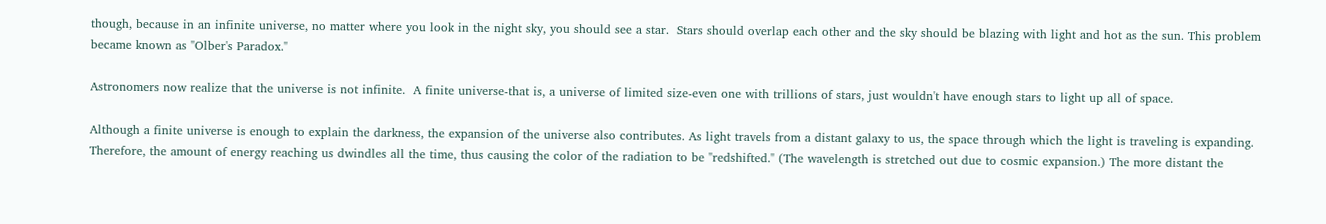though, because in an infinite universe, no matter where you look in the night sky, you should see a star.  Stars should overlap each other and the sky should be blazing with light and hot as the sun. This problem became known as "Olber's Paradox."

Astronomers now realize that the universe is not infinite.  A finite universe-that is, a universe of limited size-even one with trillions of stars, just wouldn't have enough stars to light up all of space.

Although a finite universe is enough to explain the darkness, the expansion of the universe also contributes. As light travels from a distant galaxy to us, the space through which the light is traveling is expanding.  Therefore, the amount of energy reaching us dwindles all the time, thus causing the color of the radiation to be "redshifted." (The wavelength is stretched out due to cosmic expansion.) The more distant the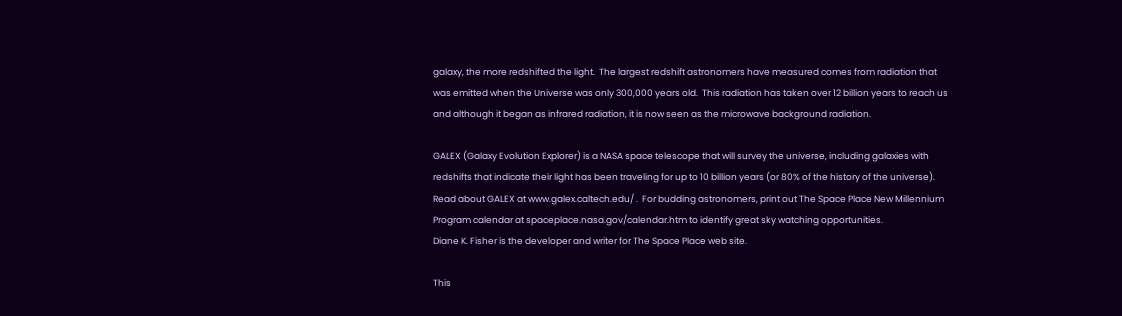galaxy, the more redshifted the light.  The largest redshift astronomers have measured comes from radiation that was emitted when the Universe was only 300,000 years old.  This radiation has taken over 12 billion years to reach us and although it began as infrared radiation, it is now seen as the microwave background radiation.

GALEX (Galaxy Evolution Explorer) is a NASA space telescope that will survey the universe, including galaxies with redshifts that indicate their light has been traveling for up to 10 billion years (or 80% of the history of the universe).  Read about GALEX at www.galex.caltech.edu/ .  For budding astronomers, print out The Space Place New Millennium Program calendar at spaceplace.nasa.gov/calendar.htm to identify great sky watching opportunities.
Diane K. Fisher is the developer and writer for The Space Place web site.

This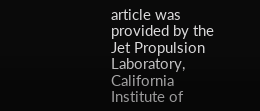article was provided by the Jet Propulsion Laboratory, California Institute of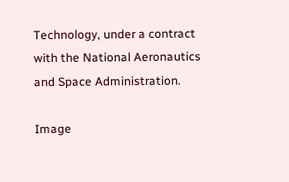Technology, under a contract with the National Aeronautics and Space Administration.

Image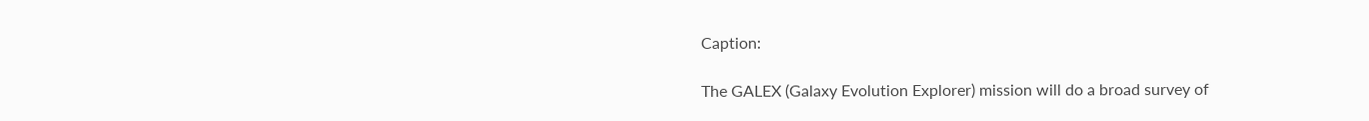Caption:

The GALEX (Galaxy Evolution Explorer) mission will do a broad survey of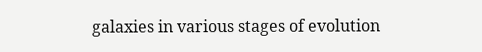galaxies in various stages of evolution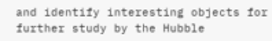and identify interesting objects for further study by the Hubble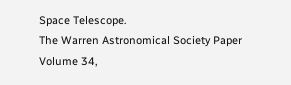Space Telescope.
The Warren Astronomical Society Paper
Volume 34,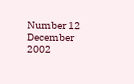Number 12 December 2002